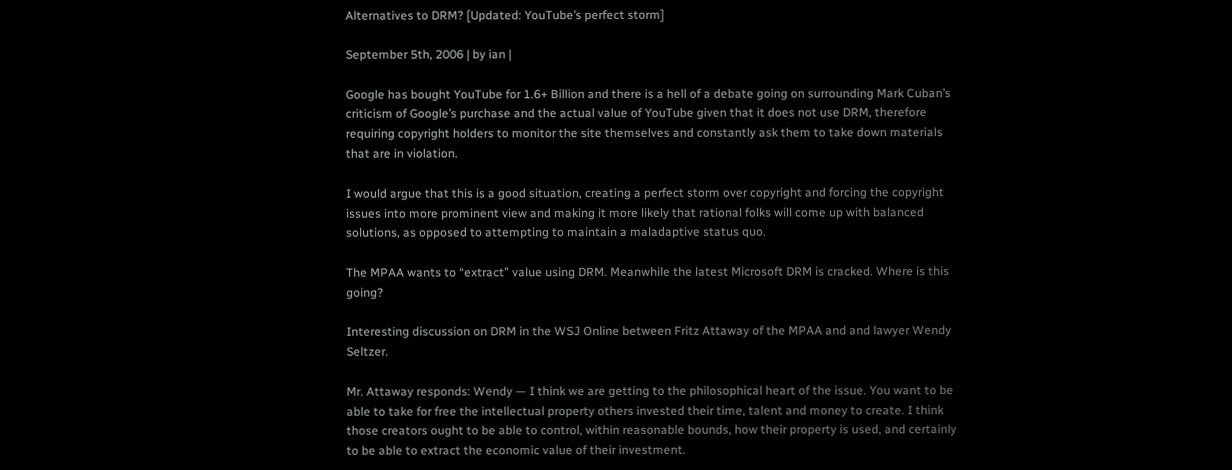Alternatives to DRM? [Updated: YouTube’s perfect storm]

September 5th, 2006 | by ian |

Google has bought YouTube for 1.6+ Billion and there is a hell of a debate going on surrounding Mark Cuban’s criticism of Google’s purchase and the actual value of YouTube given that it does not use DRM, therefore requiring copyright holders to monitor the site themselves and constantly ask them to take down materials that are in violation.

I would argue that this is a good situation, creating a perfect storm over copyright and forcing the copyright issues into more prominent view and making it more likely that rational folks will come up with balanced solutions, as opposed to attempting to maintain a maladaptive status quo.

The MPAA wants to “extract” value using DRM. Meanwhile the latest Microsoft DRM is cracked. Where is this going?

Interesting discussion on DRM in the WSJ Online between Fritz Attaway of the MPAA and and lawyer Wendy Seltzer.

Mr. Attaway responds: Wendy — I think we are getting to the philosophical heart of the issue. You want to be able to take for free the intellectual property others invested their time, talent and money to create. I think those creators ought to be able to control, within reasonable bounds, how their property is used, and certainly to be able to extract the economic value of their investment.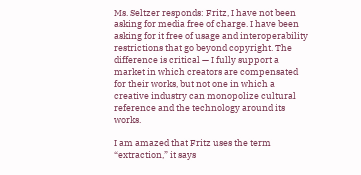Ms. Seltzer responds: Fritz, I have not been asking for media free of charge. I have been asking for it free of usage and interoperability restrictions that go beyond copyright. The difference is critical — I fully support a market in which creators are compensated for their works, but not one in which a creative industry can monopolize cultural reference and the technology around its works.

I am amazed that Fritz uses the term “extraction,” it says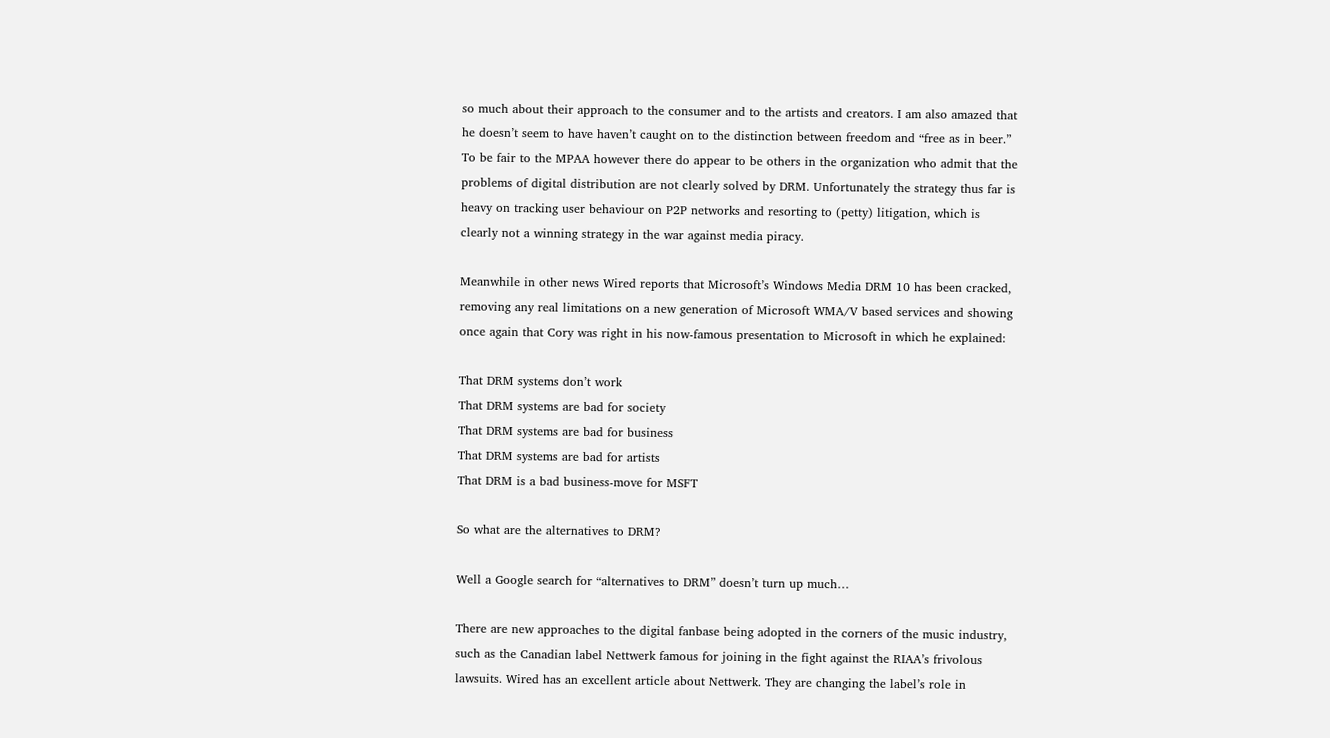so much about their approach to the consumer and to the artists and creators. I am also amazed that he doesn’t seem to have haven’t caught on to the distinction between freedom and “free as in beer.” To be fair to the MPAA however there do appear to be others in the organization who admit that the problems of digital distribution are not clearly solved by DRM. Unfortunately the strategy thus far is heavy on tracking user behaviour on P2P networks and resorting to (petty) litigation, which is clearly not a winning strategy in the war against media piracy.

Meanwhile in other news Wired reports that Microsoft’s Windows Media DRM 10 has been cracked, removing any real limitations on a new generation of Microsoft WMA/V based services and showing once again that Cory was right in his now-famous presentation to Microsoft in which he explained:

That DRM systems don’t work
That DRM systems are bad for society
That DRM systems are bad for business
That DRM systems are bad for artists
That DRM is a bad business-move for MSFT

So what are the alternatives to DRM?

Well a Google search for “alternatives to DRM” doesn’t turn up much…

There are new approaches to the digital fanbase being adopted in the corners of the music industry, such as the Canadian label Nettwerk famous for joining in the fight against the RIAA’s frivolous lawsuits. Wired has an excellent article about Nettwerk. They are changing the label’s role in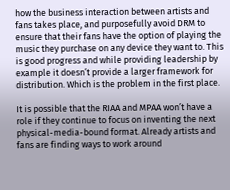how the business interaction between artists and fans takes place, and purposefully avoid DRM to ensure that their fans have the option of playing the music they purchase on any device they want to. This is good progress and while providing leadership by example it doesn’t provide a larger framework for distribution. Which is the problem in the first place.

It is possible that the RIAA and MPAA won’t have a role if they continue to focus on inventing the next physical-media-bound format. Already artists and fans are finding ways to work around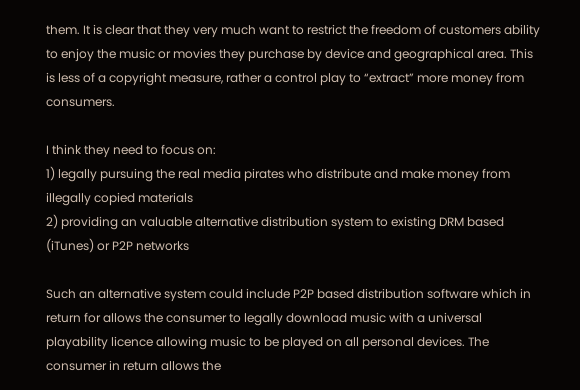them. It is clear that they very much want to restrict the freedom of customers ability to enjoy the music or movies they purchase by device and geographical area. This is less of a copyright measure, rather a control play to “extract” more money from consumers.

I think they need to focus on:
1) legally pursuing the real media pirates who distribute and make money from illegally copied materials
2) providing an valuable alternative distribution system to existing DRM based (iTunes) or P2P networks

Such an alternative system could include P2P based distribution software which in return for allows the consumer to legally download music with a universal playability licence allowing music to be played on all personal devices. The consumer in return allows the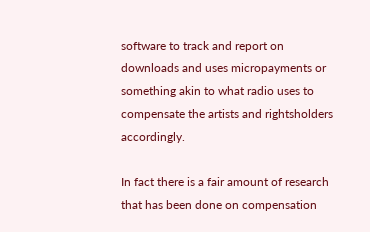software to track and report on downloads and uses micropayments or something akin to what radio uses to compensate the artists and rightsholders accordingly.

In fact there is a fair amount of research that has been done on compensation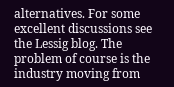alternatives. For some excellent discussions see the Lessig blog. The problem of course is the industry moving from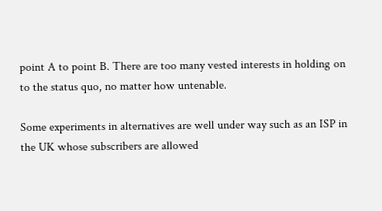point A to point B. There are too many vested interests in holding on to the status quo, no matter how untenable.

Some experiments in alternatives are well under way such as an ISP in the UK whose subscribers are allowed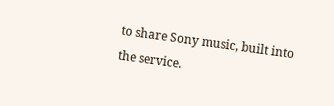to share Sony music, built into the service.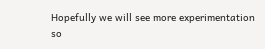Hopefully we will see more experimentation so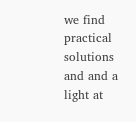we find practical solutions and and a light at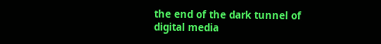the end of the dark tunnel of digital media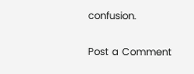confusion.

Post a Comment